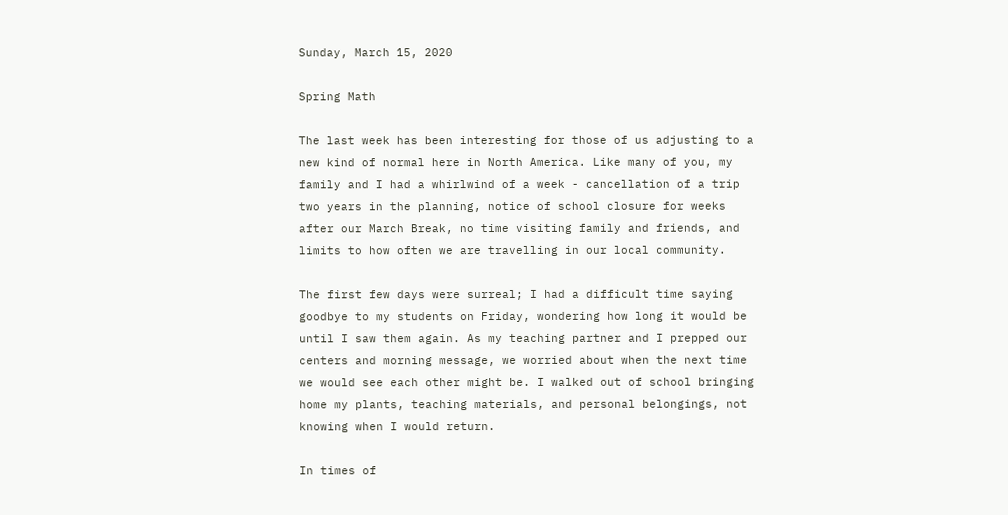Sunday, March 15, 2020

Spring Math

The last week has been interesting for those of us adjusting to a new kind of normal here in North America. Like many of you, my family and I had a whirlwind of a week - cancellation of a trip two years in the planning, notice of school closure for weeks after our March Break, no time visiting family and friends, and limits to how often we are travelling in our local community.

The first few days were surreal; I had a difficult time saying goodbye to my students on Friday, wondering how long it would be until I saw them again. As my teaching partner and I prepped our centers and morning message, we worried about when the next time we would see each other might be. I walked out of school bringing home my plants, teaching materials, and personal belongings, not knowing when I would return.

In times of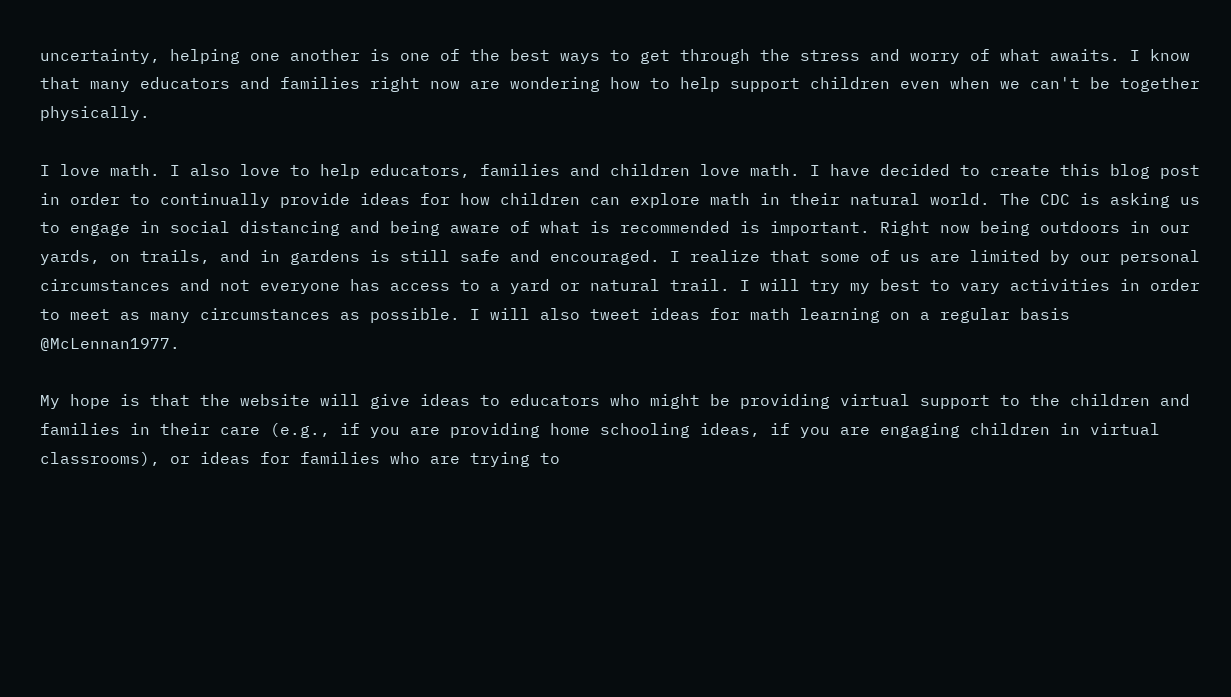uncertainty, helping one another is one of the best ways to get through the stress and worry of what awaits. I know that many educators and families right now are wondering how to help support children even when we can't be together physically.

I love math. I also love to help educators, families and children love math. I have decided to create this blog post in order to continually provide ideas for how children can explore math in their natural world. The CDC is asking us to engage in social distancing and being aware of what is recommended is important. Right now being outdoors in our yards, on trails, and in gardens is still safe and encouraged. I realize that some of us are limited by our personal circumstances and not everyone has access to a yard or natural trail. I will try my best to vary activities in order to meet as many circumstances as possible. I will also tweet ideas for math learning on a regular basis @McLennan1977.

My hope is that the website will give ideas to educators who might be providing virtual support to the children and families in their care (e.g., if you are providing home schooling ideas, if you are engaging children in virtual classrooms), or ideas for families who are trying to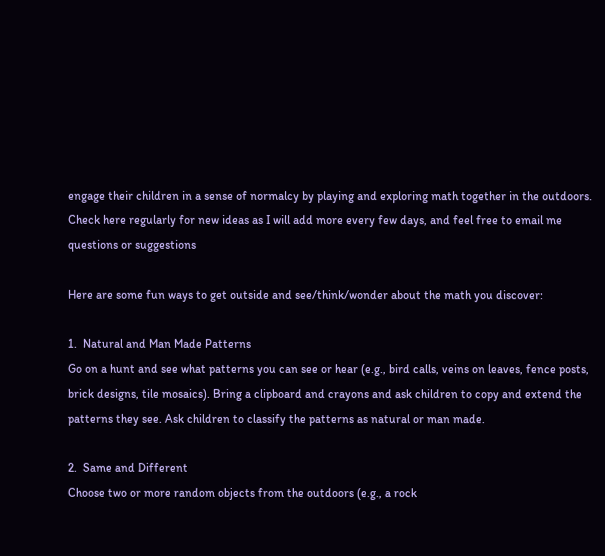engage their children in a sense of normalcy by playing and exploring math together in the outdoors. Check here regularly for new ideas as I will add more every few days, and feel free to email me questions or suggestions

Here are some fun ways to get outside and see/think/wonder about the math you discover:

1.  Natural and Man Made Patterns
Go on a hunt and see what patterns you can see or hear (e.g., bird calls, veins on leaves, fence posts, brick designs, tile mosaics). Bring a clipboard and crayons and ask children to copy and extend the patterns they see. Ask children to classify the patterns as natural or man made.

2.  Same and Different
Choose two or more random objects from the outdoors (e.g., a rock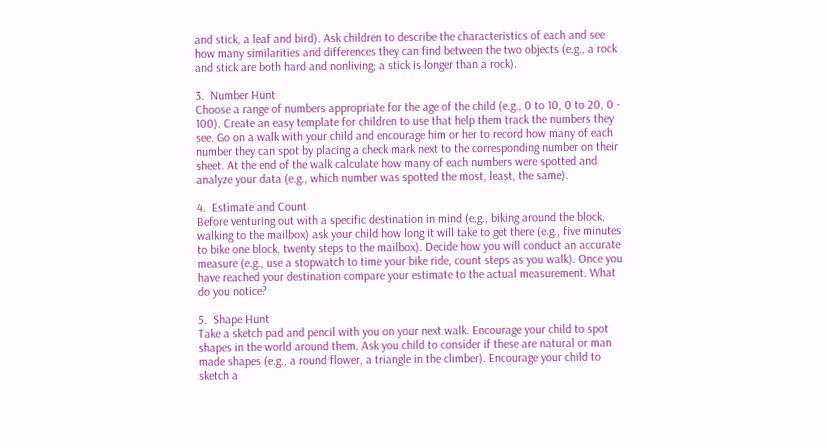and stick, a leaf and bird). Ask children to describe the characteristics of each and see how many similarities and differences they can find between the two objects (e.g., a rock and stick are both hard and nonliving; a stick is longer than a rock).

3.  Number Hunt
Choose a range of numbers appropriate for the age of the child (e.g., 0 to 10, 0 to 20, 0 - 100). Create an easy template for children to use that help them track the numbers they see. Go on a walk with your child and encourage him or her to record how many of each number they can spot by placing a check mark next to the corresponding number on their sheet. At the end of the walk calculate how many of each numbers were spotted and analyze your data (e.g., which number was spotted the most, least, the same).

4.  Estimate and Count
Before venturing out with a specific destination in mind (e.g., biking around the block, walking to the mailbox) ask your child how long it will take to get there (e.g., five minutes to bike one block, twenty steps to the mailbox). Decide how you will conduct an accurate measure (e.g., use a stopwatch to time your bike ride, count steps as you walk). Once you have reached your destination compare your estimate to the actual measurement. What do you notice?

5.  Shape Hunt
Take a sketch pad and pencil with you on your next walk. Encourage your child to spot shapes in the world around them. Ask you child to consider if these are natural or man made shapes (e.g., a round flower, a triangle in the climber). Encourage your child to sketch a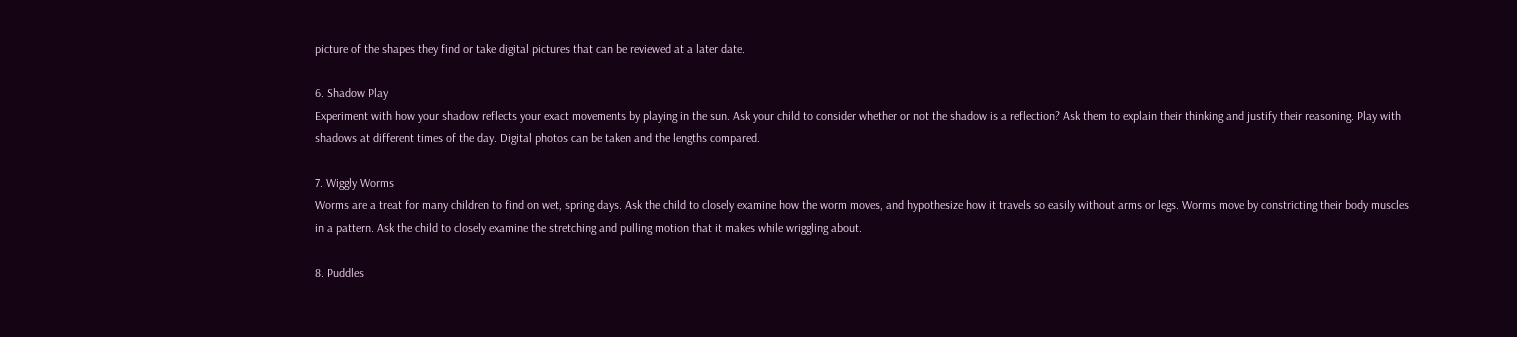picture of the shapes they find or take digital pictures that can be reviewed at a later date.

6. Shadow Play
Experiment with how your shadow reflects your exact movements by playing in the sun. Ask your child to consider whether or not the shadow is a reflection? Ask them to explain their thinking and justify their reasoning. Play with shadows at different times of the day. Digital photos can be taken and the lengths compared.

7. Wiggly Worms
Worms are a treat for many children to find on wet, spring days. Ask the child to closely examine how the worm moves, and hypothesize how it travels so easily without arms or legs. Worms move by constricting their body muscles in a pattern. Ask the child to closely examine the stretching and pulling motion that it makes while wriggling about.

8. Puddles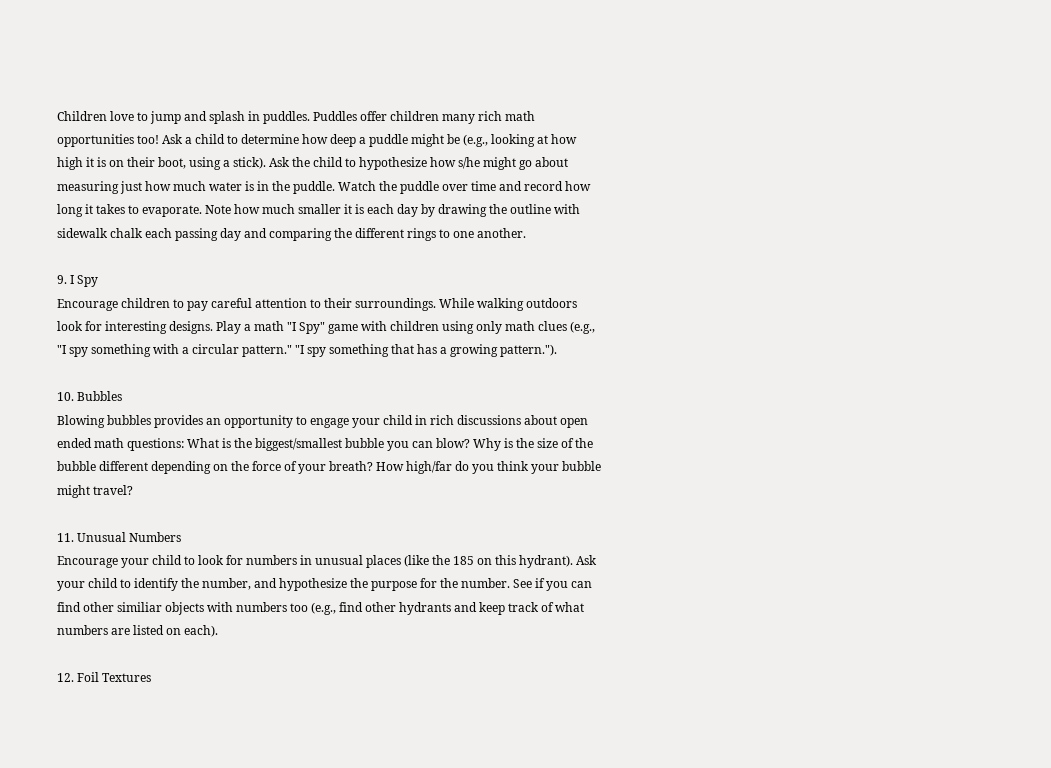Children love to jump and splash in puddles. Puddles offer children many rich math opportunities too! Ask a child to determine how deep a puddle might be (e.g., looking at how high it is on their boot, using a stick). Ask the child to hypothesize how s/he might go about measuring just how much water is in the puddle. Watch the puddle over time and record how long it takes to evaporate. Note how much smaller it is each day by drawing the outline with sidewalk chalk each passing day and comparing the different rings to one another.

9. I Spy
Encourage children to pay careful attention to their surroundings. While walking outdoors look for interesting designs. Play a math "I Spy" game with children using only math clues (e.g., "I spy something with a circular pattern." "I spy something that has a growing pattern.").

10. Bubbles
Blowing bubbles provides an opportunity to engage your child in rich discussions about open ended math questions: What is the biggest/smallest bubble you can blow? Why is the size of the bubble different depending on the force of your breath? How high/far do you think your bubble might travel?

11. Unusual Numbers
Encourage your child to look for numbers in unusual places (like the 185 on this hydrant). Ask your child to identify the number, and hypothesize the purpose for the number. See if you can find other similiar objects with numbers too (e.g., find other hydrants and keep track of what numbers are listed on each).

12. Foil Textures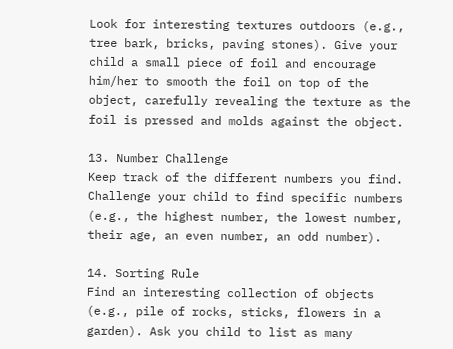Look for interesting textures outdoors (e.g., tree bark, bricks, paving stones). Give your child a small piece of foil and encourage him/her to smooth the foil on top of the object, carefully revealing the texture as the foil is pressed and molds against the object.

13. Number Challenge
Keep track of the different numbers you find. Challenge your child to find specific numbers (e.g., the highest number, the lowest number, their age, an even number, an odd number).

14. Sorting Rule
Find an interesting collection of objects (e.g., pile of rocks, sticks, flowers in a garden). Ask you child to list as many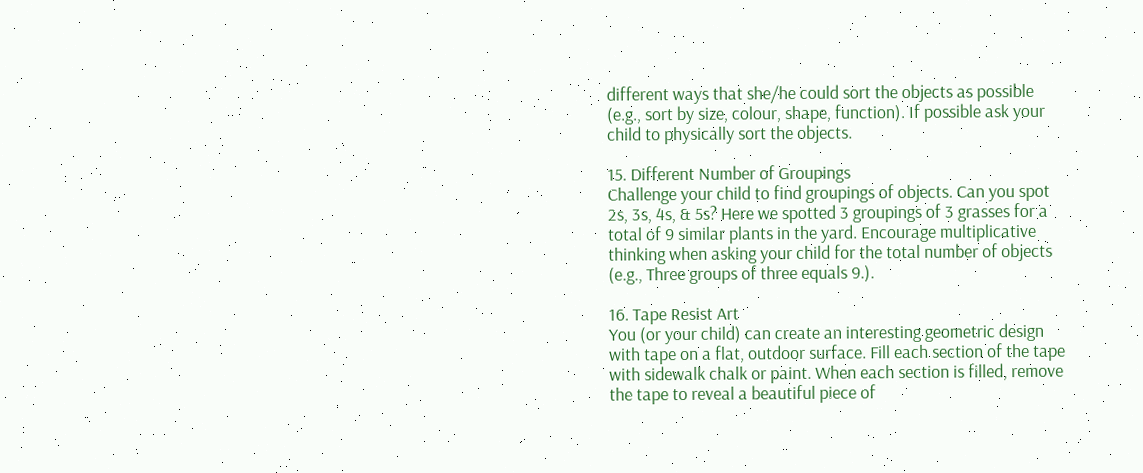different ways that she/he could sort the objects as possible (e.g., sort by size, colour, shape, function). If possible ask your child to physically sort the objects.

15. Different Number of Groupings
Challenge your child to find groupings of objects. Can you spot 2s, 3s, 4s, & 5s? Here we spotted 3 groupings of 3 grasses for a total of 9 similar plants in the yard. Encourage multiplicative thinking when asking your child for the total number of objects (e.g., Three groups of three equals 9.).

16. Tape Resist Art
You (or your child) can create an interesting geometric design with tape on a flat, outdoor surface. Fill each section of the tape with sidewalk chalk or paint. When each section is filled, remove the tape to reveal a beautiful piece of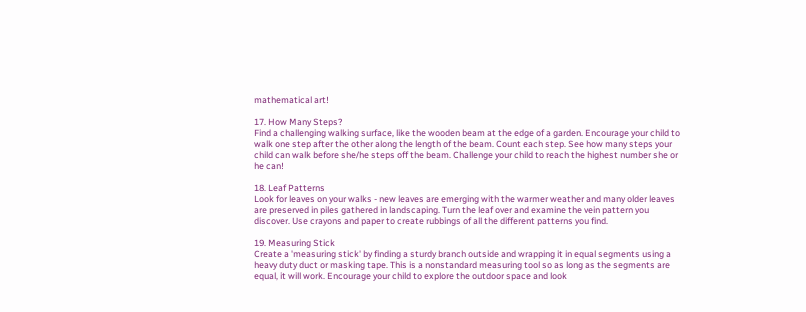mathematical art!

17. How Many Steps?
Find a challenging walking surface, like the wooden beam at the edge of a garden. Encourage your child to walk one step after the other along the length of the beam. Count each step. See how many steps your child can walk before she/he steps off the beam. Challenge your child to reach the highest number she or he can!

18. Leaf Patterns
Look for leaves on your walks - new leaves are emerging with the warmer weather and many older leaves are preserved in piles gathered in landscaping. Turn the leaf over and examine the vein pattern you discover. Use crayons and paper to create rubbings of all the different patterns you find.

19. Measuring Stick
Create a 'measuring stick' by finding a sturdy branch outside and wrapping it in equal segments using a heavy duty duct or masking tape. This is a nonstandard measuring tool so as long as the segments are equal, it will work. Encourage your child to explore the outdoor space and look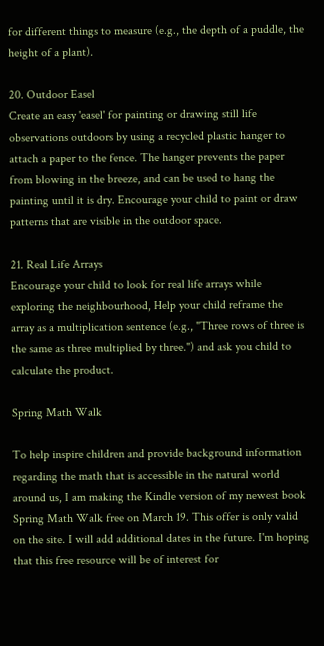for different things to measure (e.g., the depth of a puddle, the height of a plant).

20. Outdoor Easel
Create an easy 'easel' for painting or drawing still life observations outdoors by using a recycled plastic hanger to attach a paper to the fence. The hanger prevents the paper from blowing in the breeze, and can be used to hang the painting until it is dry. Encourage your child to paint or draw patterns that are visible in the outdoor space.

21. Real Life Arrays
Encourage your child to look for real life arrays while exploring the neighbourhood, Help your child reframe the array as a multiplication sentence (e.g., "Three rows of three is the same as three multiplied by three.") and ask you child to calculate the product.

Spring Math Walk

To help inspire children and provide background information regarding the math that is accessible in the natural world around us, I am making the Kindle version of my newest book Spring Math Walk free on March 19. This offer is only valid on the site. I will add additional dates in the future. I'm hoping that this free resource will be of interest for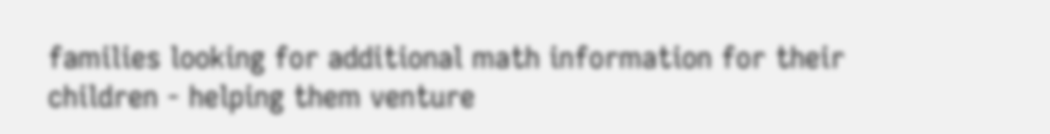families looking for additional math information for their children - helping them venture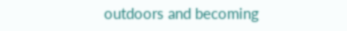outdoors and becoming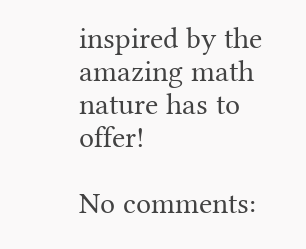inspired by the amazing math nature has to offer!

No comments: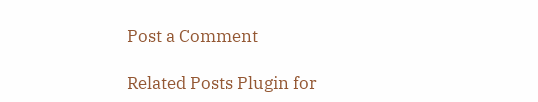Post a Comment

Related Posts Plugin for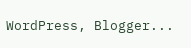WordPress, Blogger...